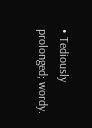• Tediously prolonged; wordy.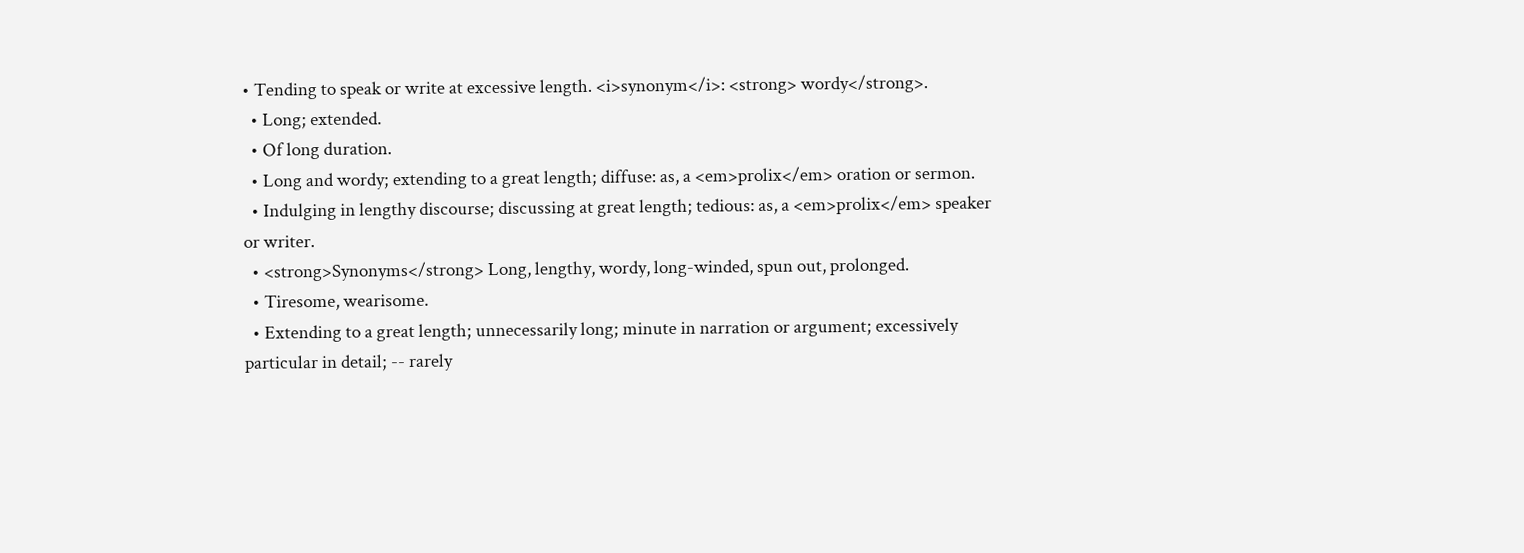• Tending to speak or write at excessive length. <i>synonym</i>: <strong> wordy</strong>.
  • Long; extended.
  • Of long duration.
  • Long and wordy; extending to a great length; diffuse: as, a <em>prolix</em> oration or sermon.
  • Indulging in lengthy discourse; discussing at great length; tedious: as, a <em>prolix</em> speaker or writer.
  • <strong>Synonyms</strong> Long, lengthy, wordy, long-winded, spun out, prolonged.
  • Tiresome, wearisome.
  • Extending to a great length; unnecessarily long; minute in narration or argument; excessively particular in detail; -- rarely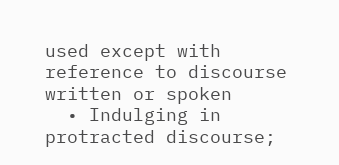used except with reference to discourse written or spoken
  • Indulging in protracted discourse;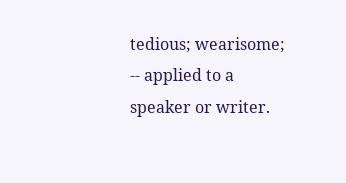tedious; wearisome; -- applied to a speaker or writer.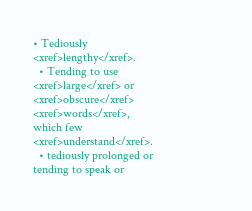• Tediously <xref>lengthy</xref>.
  • Tending to use <xref>large</xref> or <xref>obscure</xref> <xref>words</xref>, which few <xref>understand</xref>.
  • tediously prolonged or tending to speak or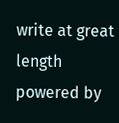write at great length
powered by